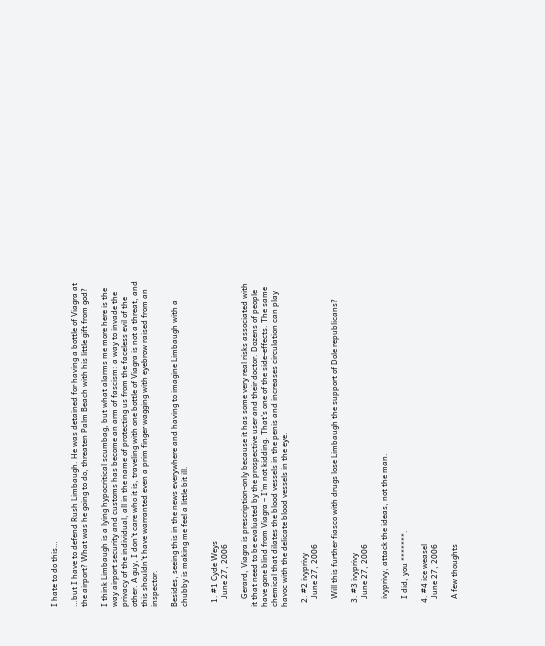I hate to do this…

…but I have to defend Rush Limbaugh. He was detained for having a bottle of Viagra at the airport? What was he going to do, threaten Palm Beach with his little gift from god?

I think Limbaugh is a lying hypocritical scumbag, but what alarms me more here is the way airport security and customs has become an arm of fascism: a way to invade the privacy of the individual, all in the name of protecting us from the faceless evil of the other. A guy, I don’t care who it is, traveling with one bottle of Viagra is not a threat, and this shouldn’t have warranted even a prim finger wagging with eyebrow raised from an inspector.

Besides, seeing this in the news everywhere and having to imagine Limbaugh with a chubby is making me feel a little bit ill.


  1. #1 Cyde Weys
    June 27, 2006

    Gerard, Viagra is prescription-only because it has some very real risks associated with it that need to be evaluated by the prospective user and their doctor. Dozens of people have gone blind from Viagra – I’m not kidding. That’s one of the side-effects. The same chemical that dilates the blood vessels in the penis and increases circulation can play havoc with the delicate blood vessels in the eye.

  2. #2 ivyprivy
    June 27, 2006

    Will this further fiasco with drugs lose Limbaugh the support of Dole republicans?

  3. #3 ivyprivy
    June 27, 2006

    ivyprivy, attack the ideas, not the man.

    I did, you *******.

  4. #4 ice weasel
    June 27, 2006

    A few thoughts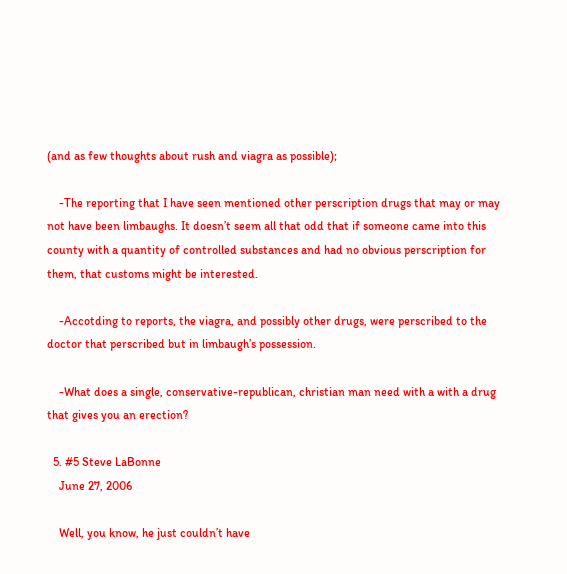(and as few thoughts about rush and viagra as possible);

    -The reporting that I have seen mentioned other perscription drugs that may or may not have been limbaughs. It doesn’t seem all that odd that if someone came into this county with a quantity of controlled substances and had no obvious perscription for them, that customs might be interested.

    -Accotding to reports, the viagra, and possibly other drugs, were perscribed to the doctor that perscribed but in limbaugh’s possession.

    -What does a single, conservative-republican, christian man need with a with a drug that gives you an erection?

  5. #5 Steve LaBonne
    June 27, 2006

    Well, you know, he just couldn’t have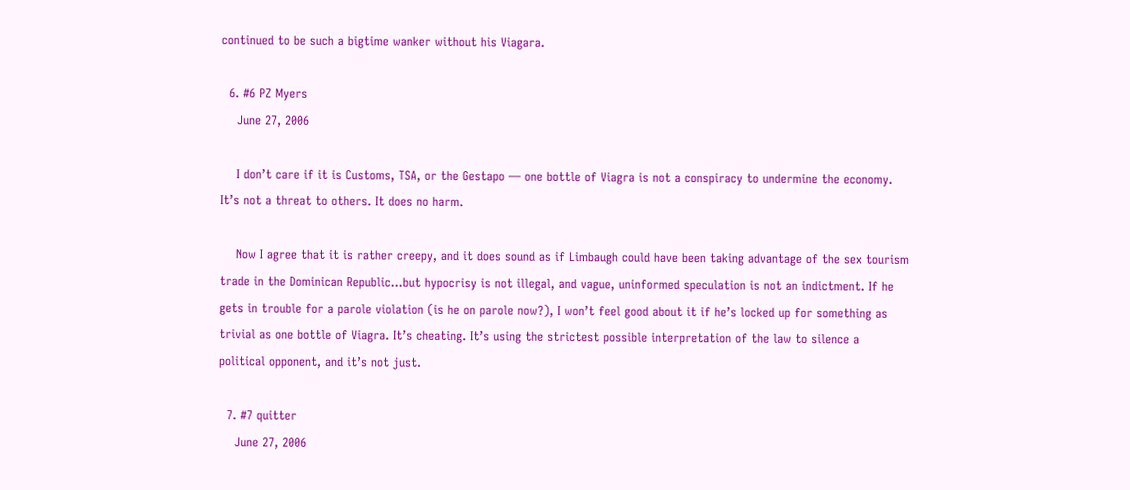continued to be such a bigtime wanker without his Viagara.

  6. #6 PZ Myers
    June 27, 2006

    I don’t care if it is Customs, TSA, or the Gestapo — one bottle of Viagra is not a conspiracy to undermine the economy. It’s not a threat to others. It does no harm.

    Now I agree that it is rather creepy, and it does sound as if Limbaugh could have been taking advantage of the sex tourism trade in the Dominican Republic…but hypocrisy is not illegal, and vague, uninformed speculation is not an indictment. If he gets in trouble for a parole violation (is he on parole now?), I won’t feel good about it if he’s locked up for something as trivial as one bottle of Viagra. It’s cheating. It’s using the strictest possible interpretation of the law to silence a political opponent, and it’s not just.

  7. #7 quitter
    June 27, 2006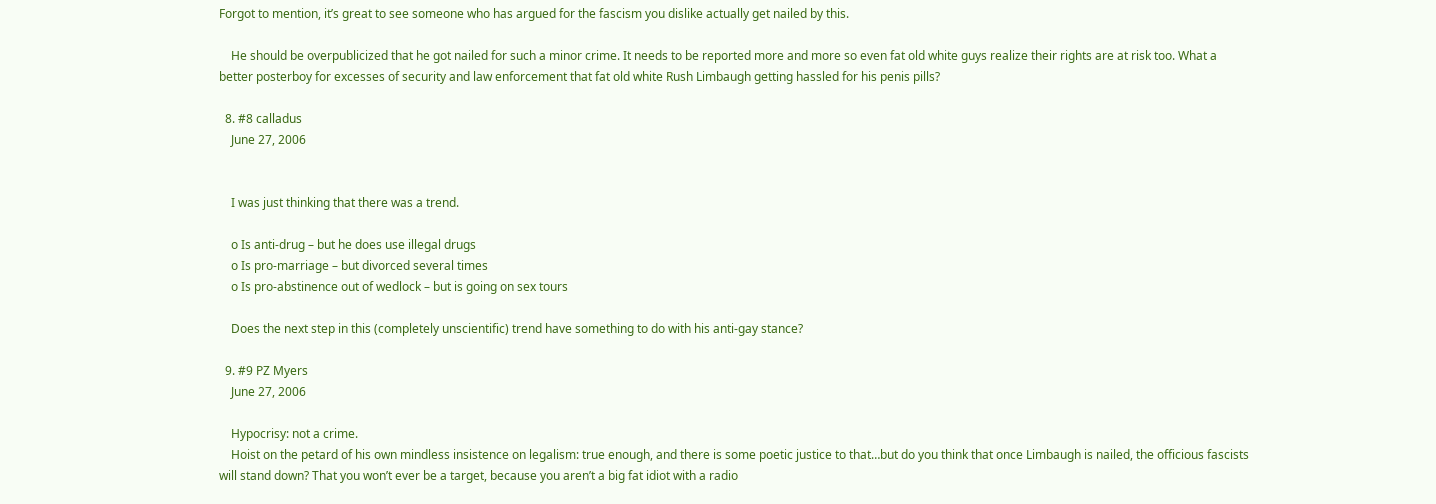Forgot to mention, it’s great to see someone who has argued for the fascism you dislike actually get nailed by this.

    He should be overpublicized that he got nailed for such a minor crime. It needs to be reported more and more so even fat old white guys realize their rights are at risk too. What a better posterboy for excesses of security and law enforcement that fat old white Rush Limbaugh getting hassled for his penis pills?

  8. #8 calladus
    June 27, 2006


    I was just thinking that there was a trend.

    o Is anti-drug – but he does use illegal drugs
    o Is pro-marriage – but divorced several times
    o Is pro-abstinence out of wedlock – but is going on sex tours

    Does the next step in this (completely unscientific) trend have something to do with his anti-gay stance?

  9. #9 PZ Myers
    June 27, 2006

    Hypocrisy: not a crime.
    Hoist on the petard of his own mindless insistence on legalism: true enough, and there is some poetic justice to that…but do you think that once Limbaugh is nailed, the officious fascists will stand down? That you won’t ever be a target, because you aren’t a big fat idiot with a radio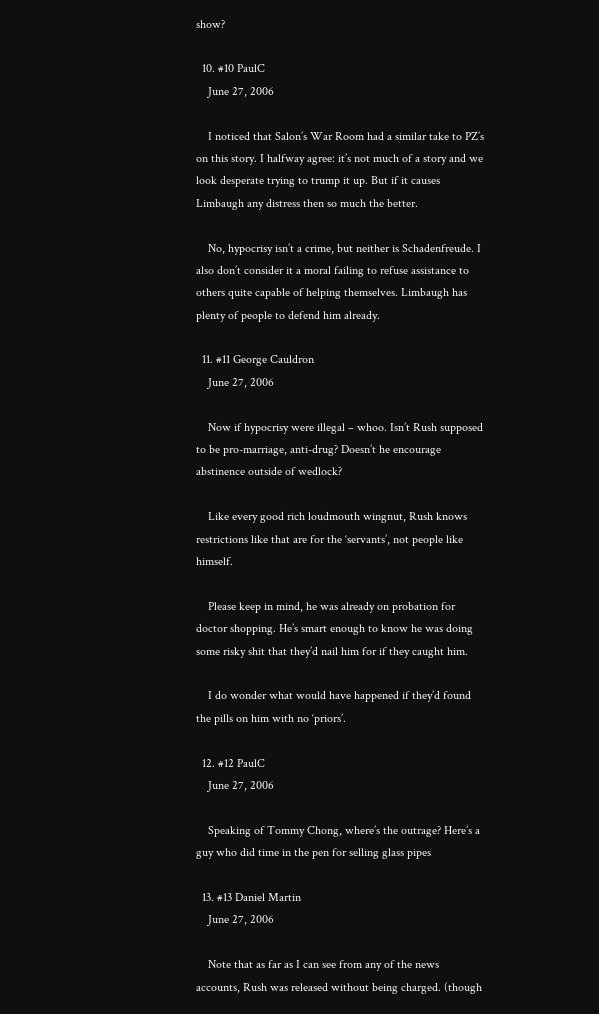show?

  10. #10 PaulC
    June 27, 2006

    I noticed that Salon’s War Room had a similar take to PZ’s on this story. I halfway agree: it’s not much of a story and we look desperate trying to trump it up. But if it causes Limbaugh any distress then so much the better.

    No, hypocrisy isn’t a crime, but neither is Schadenfreude. I also don’t consider it a moral failing to refuse assistance to others quite capable of helping themselves. Limbaugh has plenty of people to defend him already.

  11. #11 George Cauldron
    June 27, 2006

    Now if hypocrisy were illegal – whoo. Isn’t Rush supposed to be pro-marriage, anti-drug? Doesn’t he encourage abstinence outside of wedlock?

    Like every good rich loudmouth wingnut, Rush knows restrictions like that are for the ‘servants’, not people like himself.

    Please keep in mind, he was already on probation for doctor shopping. He’s smart enough to know he was doing some risky shit that they’d nail him for if they caught him.

    I do wonder what would have happened if they’d found the pills on him with no ‘priors’.

  12. #12 PaulC
    June 27, 2006

    Speaking of Tommy Chong, where’s the outrage? Here’s a guy who did time in the pen for selling glass pipes

  13. #13 Daniel Martin
    June 27, 2006

    Note that as far as I can see from any of the news accounts, Rush was released without being charged. (though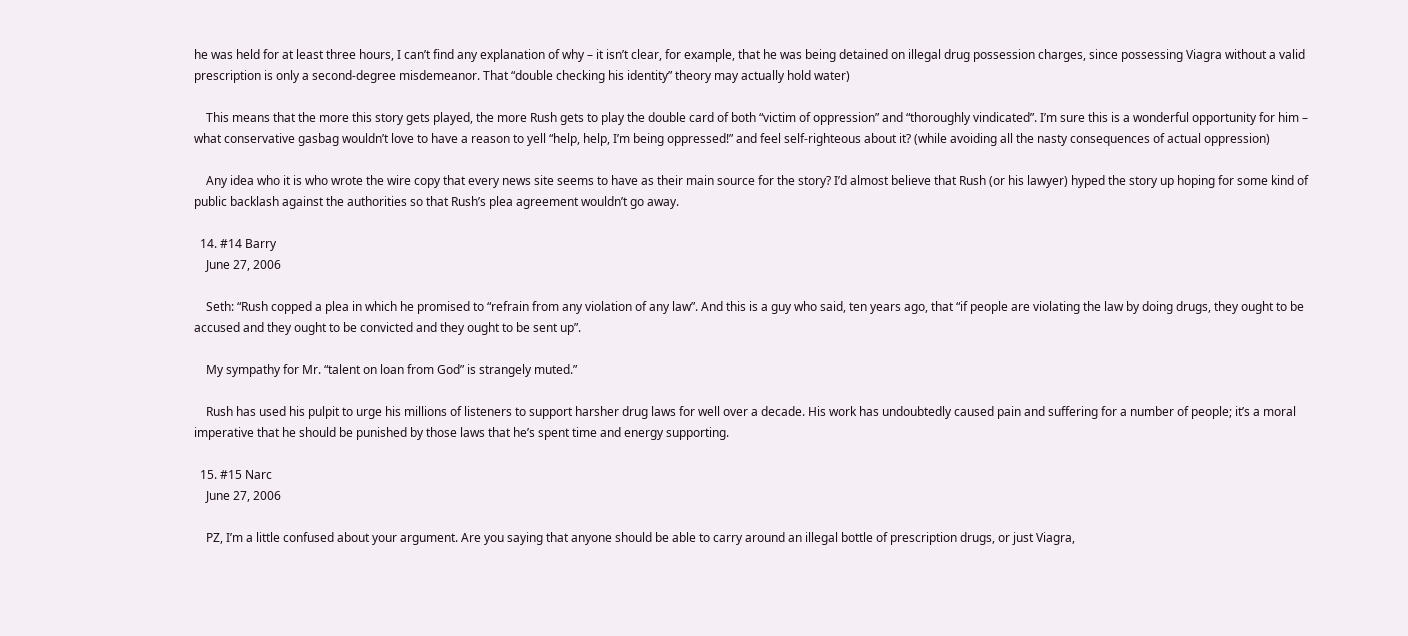he was held for at least three hours, I can’t find any explanation of why – it isn’t clear, for example, that he was being detained on illegal drug possession charges, since possessing Viagra without a valid prescription is only a second-degree misdemeanor. That “double checking his identity” theory may actually hold water)

    This means that the more this story gets played, the more Rush gets to play the double card of both “victim of oppression” and “thoroughly vindicated”. I’m sure this is a wonderful opportunity for him – what conservative gasbag wouldn’t love to have a reason to yell “help, help, I’m being oppressed!” and feel self-righteous about it? (while avoiding all the nasty consequences of actual oppression)

    Any idea who it is who wrote the wire copy that every news site seems to have as their main source for the story? I’d almost believe that Rush (or his lawyer) hyped the story up hoping for some kind of public backlash against the authorities so that Rush’s plea agreement wouldn’t go away.

  14. #14 Barry
    June 27, 2006

    Seth: “Rush copped a plea in which he promised to “refrain from any violation of any law”. And this is a guy who said, ten years ago, that “if people are violating the law by doing drugs, they ought to be accused and they ought to be convicted and they ought to be sent up”.

    My sympathy for Mr. “talent on loan from God” is strangely muted.”

    Rush has used his pulpit to urge his millions of listeners to support harsher drug laws for well over a decade. His work has undoubtedly caused pain and suffering for a number of people; it’s a moral imperative that he should be punished by those laws that he’s spent time and energy supporting.

  15. #15 Narc
    June 27, 2006

    PZ, I’m a little confused about your argument. Are you saying that anyone should be able to carry around an illegal bottle of prescription drugs, or just Viagra,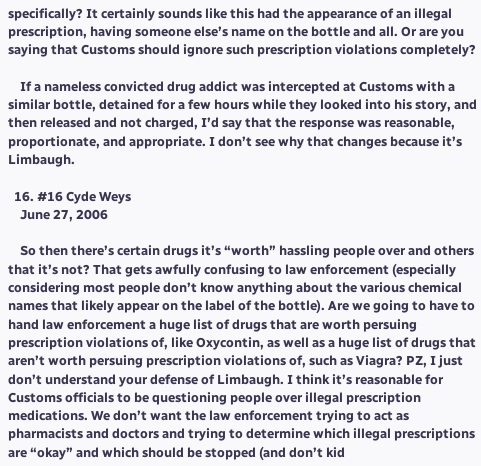specifically? It certainly sounds like this had the appearance of an illegal prescription, having someone else’s name on the bottle and all. Or are you saying that Customs should ignore such prescription violations completely?

    If a nameless convicted drug addict was intercepted at Customs with a similar bottle, detained for a few hours while they looked into his story, and then released and not charged, I’d say that the response was reasonable, proportionate, and appropriate. I don’t see why that changes because it’s Limbaugh.

  16. #16 Cyde Weys
    June 27, 2006

    So then there’s certain drugs it’s “worth” hassling people over and others that it’s not? That gets awfully confusing to law enforcement (especially considering most people don’t know anything about the various chemical names that likely appear on the label of the bottle). Are we going to have to hand law enforcement a huge list of drugs that are worth persuing prescription violations of, like Oxycontin, as well as a huge list of drugs that aren’t worth persuing prescription violations of, such as Viagra? PZ, I just don’t understand your defense of Limbaugh. I think it’s reasonable for Customs officials to be questioning people over illegal prescription medications. We don’t want the law enforcement trying to act as pharmacists and doctors and trying to determine which illegal prescriptions are “okay” and which should be stopped (and don’t kid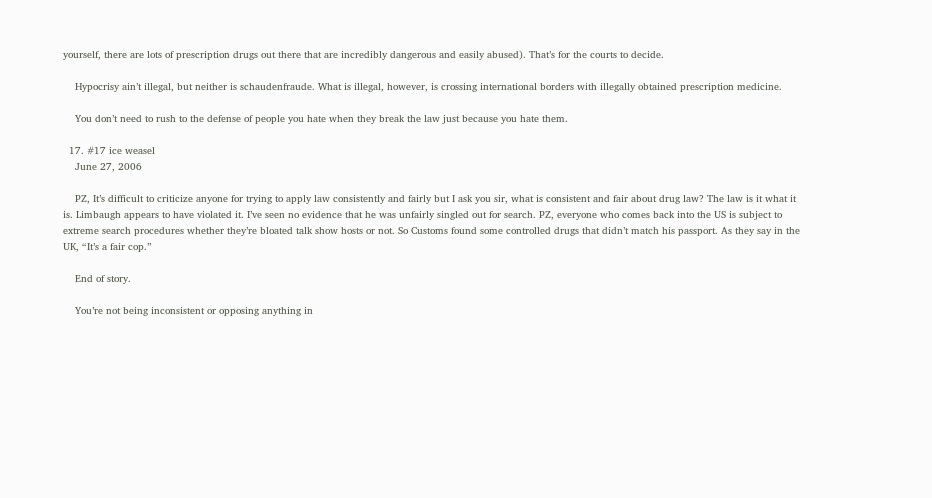yourself, there are lots of prescription drugs out there that are incredibly dangerous and easily abused). That’s for the courts to decide.

    Hypocrisy ain’t illegal, but neither is schaudenfraude. What is illegal, however, is crossing international borders with illegally obtained prescription medicine.

    You don’t need to rush to the defense of people you hate when they break the law just because you hate them.

  17. #17 ice weasel
    June 27, 2006

    PZ, It’s difficult to criticize anyone for trying to apply law consistently and fairly but I ask you sir, what is consistent and fair about drug law? The law is it what it is. Limbaugh appears to have violated it. I’ve seen no evidence that he was unfairly singled out for search. PZ, everyone who comes back into the US is subject to extreme search procedures whether they’re bloated talk show hosts or not. So Customs found some controlled drugs that didn’t match his passport. As they say in the UK, “It’s a fair cop.”

    End of story.

    You’re not being inconsistent or opposing anything in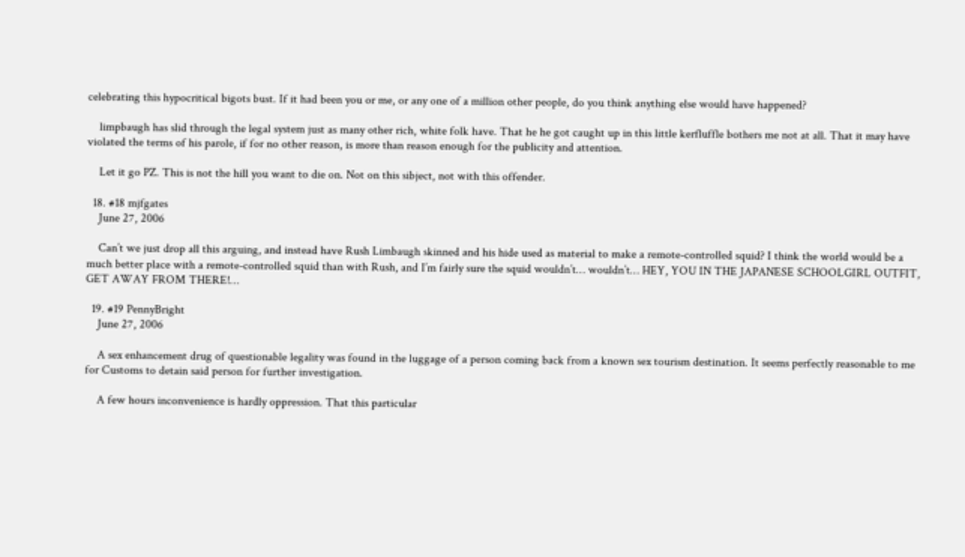celebrating this hypocritical bigots bust. If it had been you or me, or any one of a million other people, do you think anything else would have happened?

    limpbaugh has slid through the legal system just as many other rich, white folk have. That he he got caught up in this little kerfluffle bothers me not at all. That it may have violated the terms of his parole, if for no other reason, is more than reason enough for the publicity and attention.

    Let it go PZ. This is not the hill you want to die on. Not on this sibject, not with this offender.

  18. #18 mjfgates
    June 27, 2006

    Can’t we just drop all this arguing, and instead have Rush Limbaugh skinned and his hide used as material to make a remote-controlled squid? I think the world would be a much better place with a remote-controlled squid than with Rush, and I’m fairly sure the squid wouldn’t… wouldn’t… HEY, YOU IN THE JAPANESE SCHOOLGIRL OUTFIT, GET AWAY FROM THERE!…

  19. #19 PennyBright
    June 27, 2006

    A sex enhancement drug of questionable legality was found in the luggage of a person coming back from a known sex tourism destination. It seems perfectly reasonable to me for Customs to detain said person for further investigation.

    A few hours inconvenience is hardly oppression. That this particular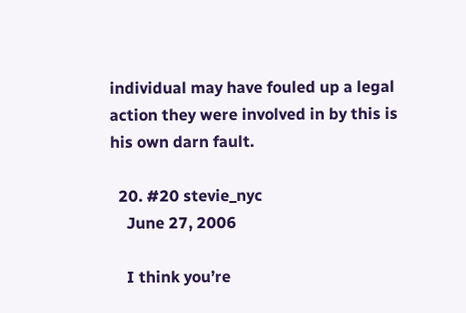individual may have fouled up a legal action they were involved in by this is his own darn fault.

  20. #20 stevie_nyc
    June 27, 2006

    I think you’re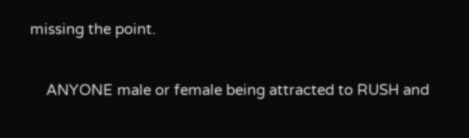missing the point.

    ANYONE male or female being attracted to RUSH and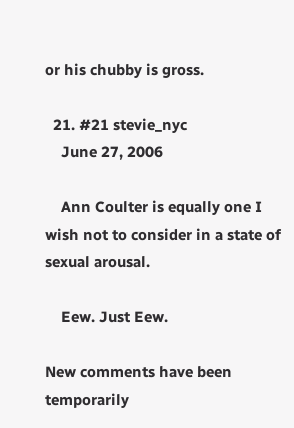or his chubby is gross.

  21. #21 stevie_nyc
    June 27, 2006

    Ann Coulter is equally one I wish not to consider in a state of sexual arousal.

    Eew. Just Eew.

New comments have been temporarily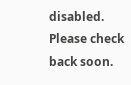disabled. Please check back soon.